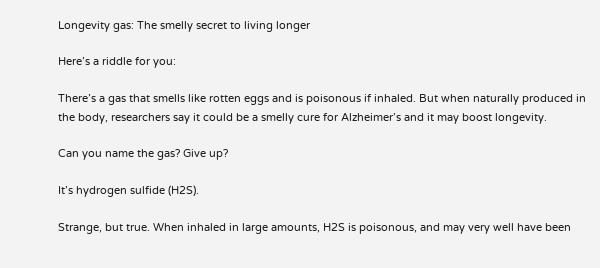Longevity gas: The smelly secret to living longer

Here’s a riddle for you:

There’s a gas that smells like rotten eggs and is poisonous if inhaled. But when naturally produced in the body, researchers say it could be a smelly cure for Alzheimer’s and it may boost longevity.

Can you name the gas? Give up?

It’s hydrogen sulfide (H2S).

Strange, but true. When inhaled in large amounts, H2S is poisonous, and may very well have been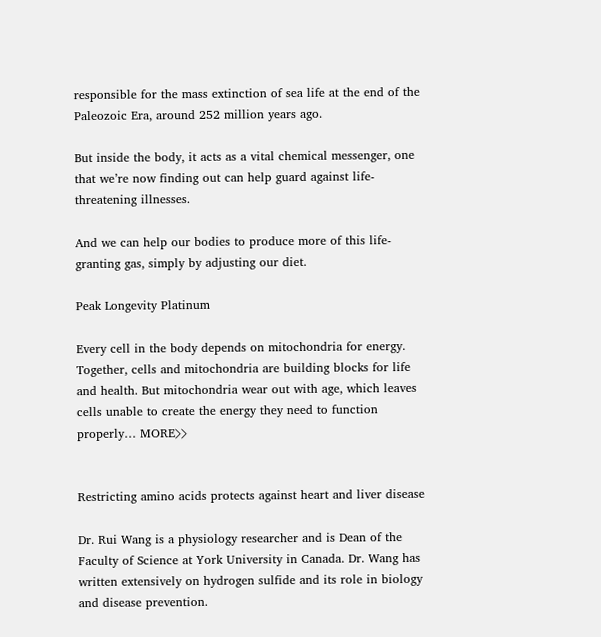responsible for the mass extinction of sea life at the end of the Paleozoic Era, around 252 million years ago.

But inside the body, it acts as a vital chemical messenger, one that we’re now finding out can help guard against life-threatening illnesses.

And we can help our bodies to produce more of this life-granting gas, simply by adjusting our diet.

Peak Longevity Platinum

Every cell in the body depends on mitochondria for energy. Together, cells and mitochondria are building blocks for life and health. But mitochondria wear out with age, which leaves cells unable to create the energy they need to function properly… MORE⟩⟩


Restricting amino acids protects against heart and liver disease

Dr. Rui Wang is a physiology researcher and is Dean of the Faculty of Science at York University in Canada. Dr. Wang has written extensively on hydrogen sulfide and its role in biology and disease prevention.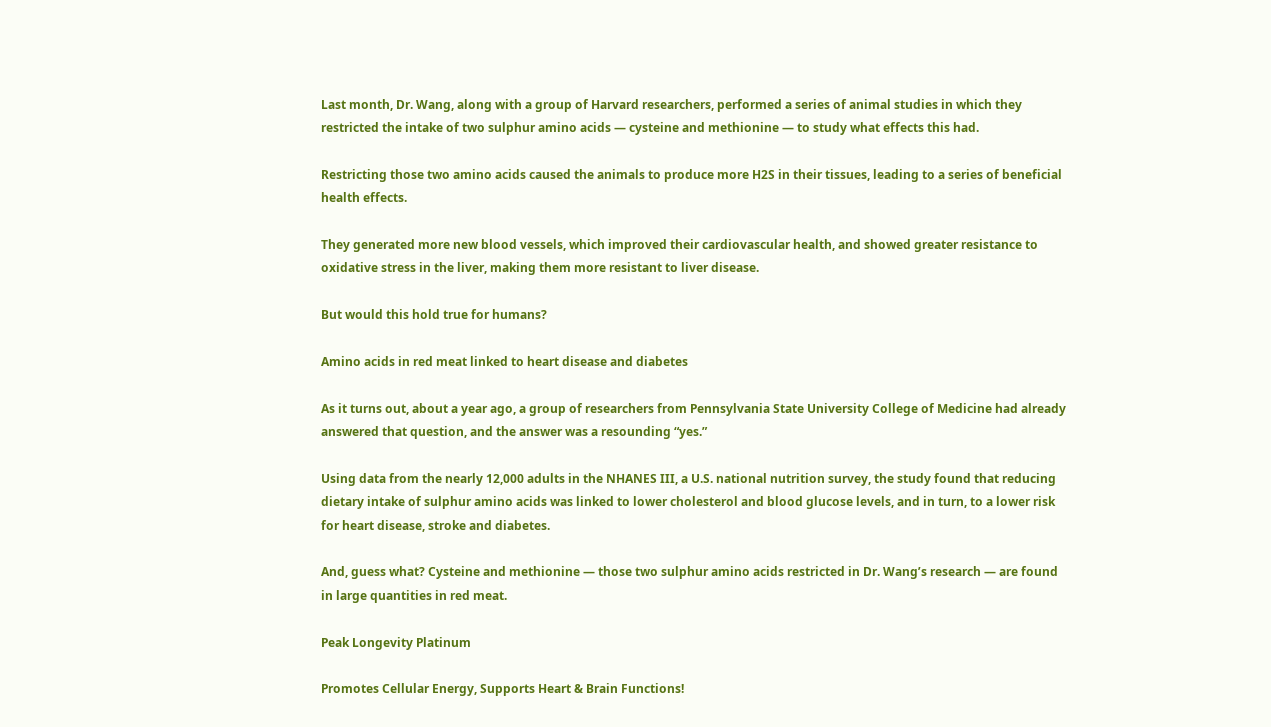Last month, Dr. Wang, along with a group of Harvard researchers, performed a series of animal studies in which they restricted the intake of two sulphur amino acids — cysteine and methionine — to study what effects this had.

Restricting those two amino acids caused the animals to produce more H2S in their tissues, leading to a series of beneficial health effects.

They generated more new blood vessels, which improved their cardiovascular health, and showed greater resistance to oxidative stress in the liver, making them more resistant to liver disease.

But would this hold true for humans?

Amino acids in red meat linked to heart disease and diabetes

As it turns out, about a year ago, a group of researchers from Pennsylvania State University College of Medicine had already answered that question, and the answer was a resounding “yes.”

Using data from the nearly 12,000 adults in the NHANES III, a U.S. national nutrition survey, the study found that reducing dietary intake of sulphur amino acids was linked to lower cholesterol and blood glucose levels, and in turn, to a lower risk for heart disease, stroke and diabetes.

And, guess what? Cysteine and methionine — those two sulphur amino acids restricted in Dr. Wang’s research — are found in large quantities in red meat.

Peak Longevity Platinum

Promotes Cellular Energy, Supports Heart & Brain Functions!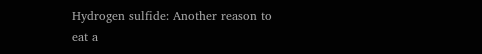Hydrogen sulfide: Another reason to eat a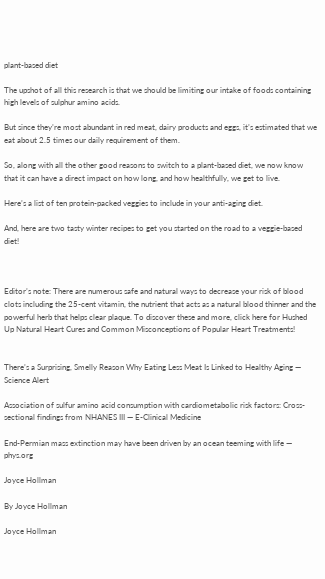plant-based diet

The upshot of all this research is that we should be limiting our intake of foods containing high levels of sulphur amino acids.

But since they’re most abundant in red meat, dairy products and eggs, it’s estimated that we eat about 2.5 times our daily requirement of them.

So, along with all the other good reasons to switch to a plant-based diet, we now know that it can have a direct impact on how long, and how healthfully, we get to live.

Here’s a list of ten protein-packed veggies to include in your anti-aging diet.

And, here are two tasty winter recipes to get you started on the road to a veggie-based diet!



Editor’s note: There are numerous safe and natural ways to decrease your risk of blood clots including the 25-cent vitamin, the nutrient that acts as a natural blood thinner and the powerful herb that helps clear plaque. To discover these and more, click here for Hushed Up Natural Heart Cures and Common Misconceptions of Popular Heart Treatments!


There’s a Surprising, Smelly Reason Why Eating Less Meat Is Linked to Healthy Aging — Science Alert

Association of sulfur amino acid consumption with cardiometabolic risk factors: Cross-sectional findings from NHANES III — E-Clinical Medicine

End-Permian mass extinction may have been driven by an ocean teeming with life — phys.org

Joyce Hollman

By Joyce Hollman

Joyce Hollman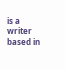is a writer based in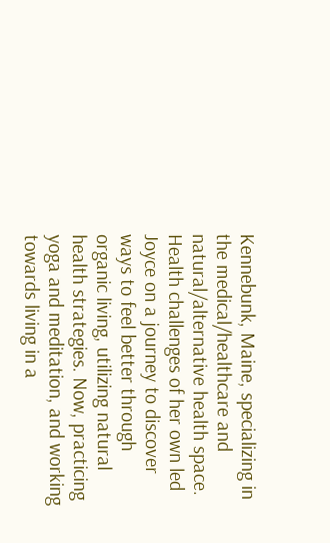Kennebunk, Maine, specializing in the medical/healthcare and natural/alternative health space. Health challenges of her own led Joyce on a journey to discover ways to feel better through organic living, utilizing natural health strategies. Now, practicing yoga and meditation, and working towards living in a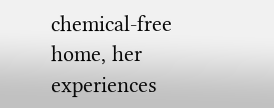chemical-free home, her experiences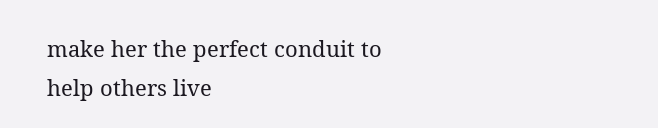make her the perfect conduit to help others live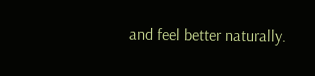and feel better naturally.